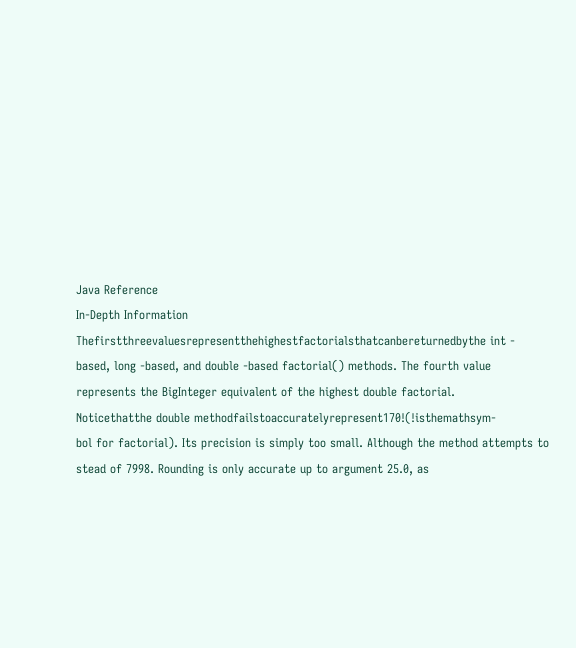Java Reference
In-Depth Information
Thefirstthreevaluesrepresentthehighestfactorialsthatcanbereturnedbythe int -
based, long -based, and double -based factorial() methods. The fourth value
represents the BigInteger equivalent of the highest double factorial.
Noticethatthe double methodfailstoaccuratelyrepresent170!(!isthemathsym-
bol for factorial). Its precision is simply too small. Although the method attempts to
stead of 7998. Rounding is only accurate up to argument 25.0, as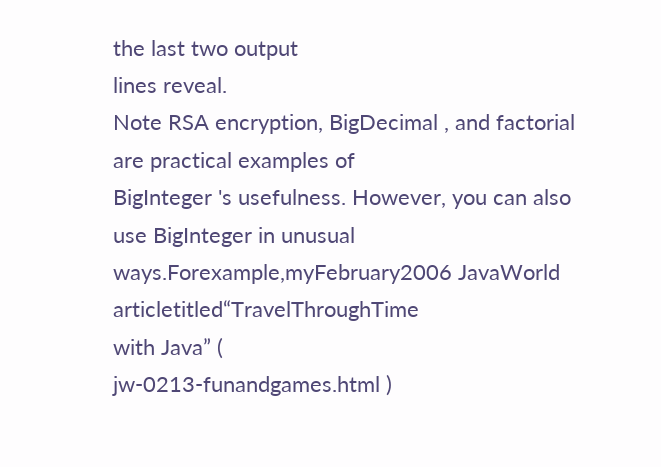the last two output
lines reveal.
Note RSA encryption, BigDecimal , and factorial are practical examples of
BigInteger 's usefulness. However, you can also use BigInteger in unusual
ways.Forexample,myFebruary2006 JavaWorld articletitled“TravelThroughTime
with Java” (
jw-0213-funandgames.html )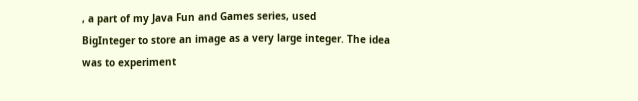, a part of my Java Fun and Games series, used
BigInteger to store an image as a very large integer. The idea was to experiment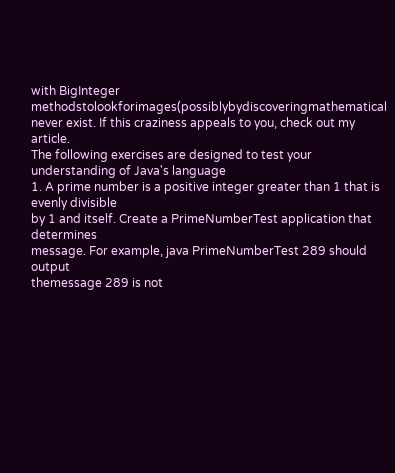with BigInteger methodstolookforimages(possiblybydiscoveringmathematical
never exist. If this craziness appeals to you, check out my article.
The following exercises are designed to test your understanding of Java's language
1. A prime number is a positive integer greater than 1 that is evenly divisible
by 1 and itself. Create a PrimeNumberTest application that determines
message. For example, java PrimeNumberTest 289 should output
themessage 289 is not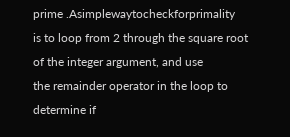prime .Asimplewaytocheckforprimality
is to loop from 2 through the square root of the integer argument, and use
the remainder operator in the loop to determine if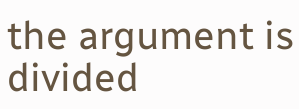the argument is divided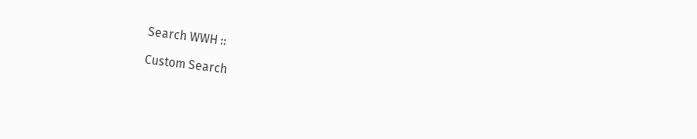Search WWH ::

Custom Search